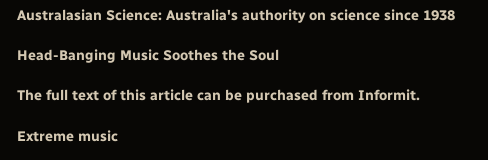Australasian Science: Australia's authority on science since 1938

Head-Banging Music Soothes the Soul

The full text of this article can be purchased from Informit.

Extreme music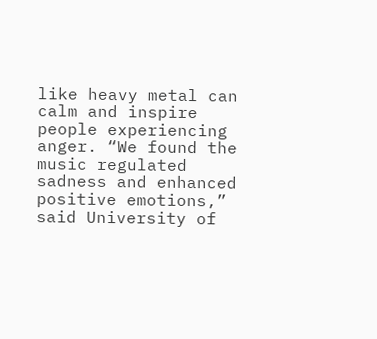like heavy metal can calm and inspire people experiencing anger. “We found the music regulated sadness and enhanced positive emotions,” said University of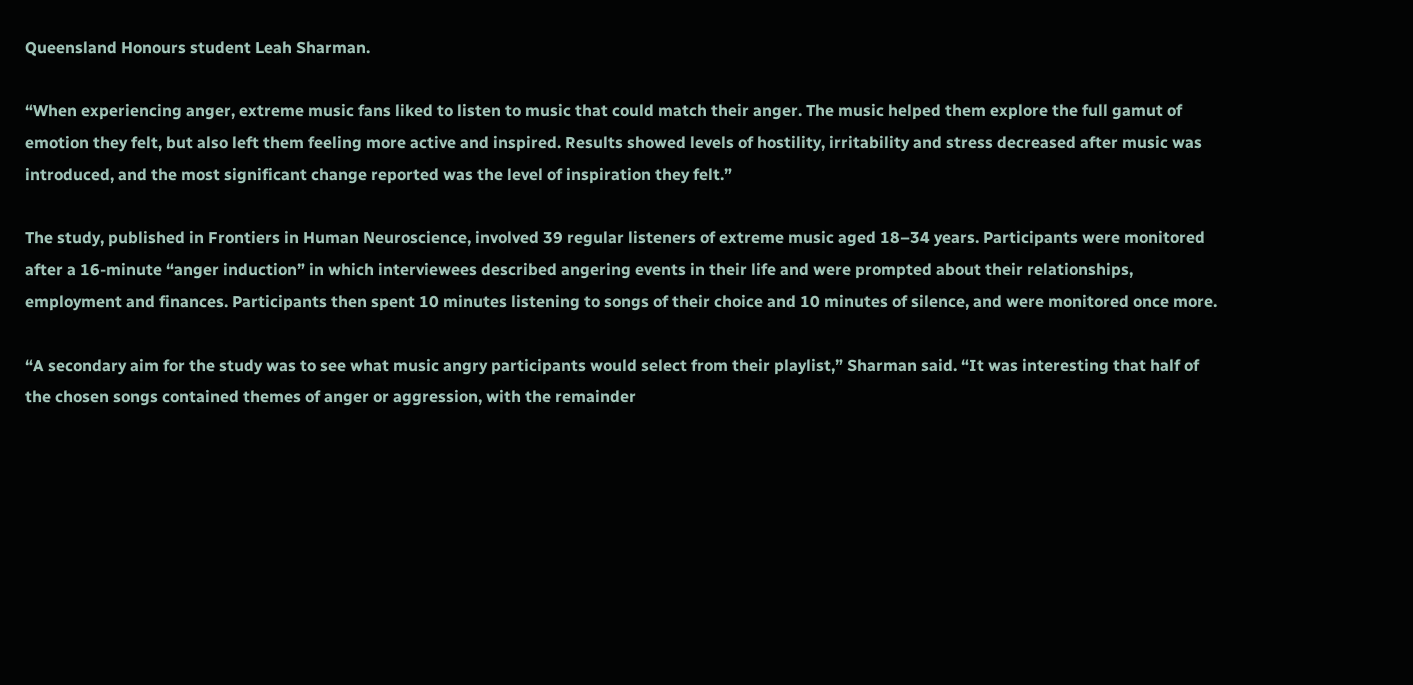Queensland Honours student Leah Sharman.

“When experiencing anger, extreme music fans liked to listen to music that could match their anger. The music helped them explore the full gamut of emotion they felt, but also left them feeling more active and inspired. Results showed levels of hostility, irritability and stress decreased after music was introduced, and the most significant change reported was the level of inspiration they felt.”

The study, published in Frontiers in Human Neuroscience, involved 39 regular listeners of extreme music aged 18–34 years. Participants were monitored after a 16-minute “anger induction” in which interviewees described angering events in their life and were prompted about their relationships, employment and finances. Participants then spent 10 minutes listening to songs of their choice and 10 minutes of silence, and were monitored once more.

“A secondary aim for the study was to see what music angry participants would select from their playlist,” Sharman said. “It was interesting that half of the chosen songs contained themes of anger or aggression, with the remainder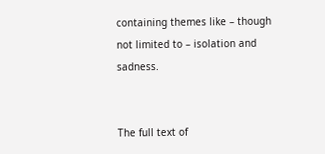containing themes like – though not limited to – isolation and sadness.


The full text of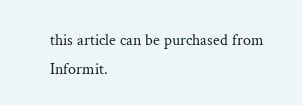this article can be purchased from Informit.